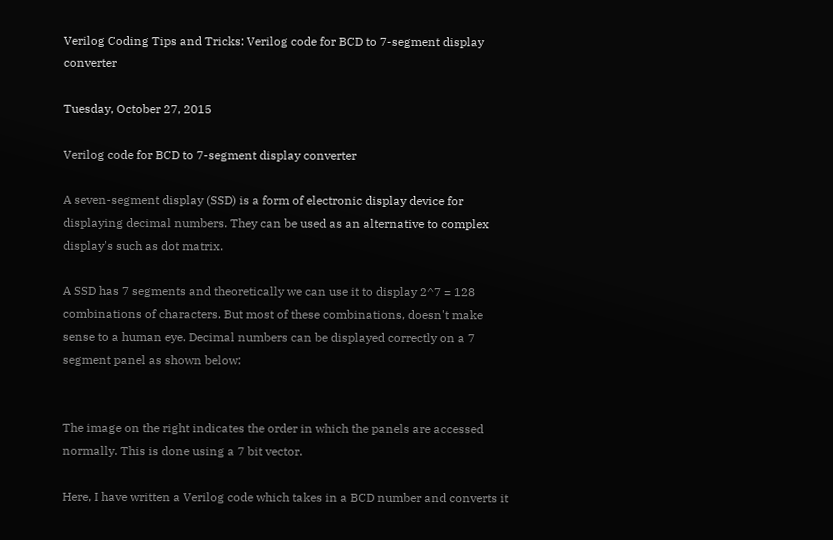Verilog Coding Tips and Tricks: Verilog code for BCD to 7-segment display converter

Tuesday, October 27, 2015

Verilog code for BCD to 7-segment display converter

A seven-segment display (SSD) is a form of electronic display device for displaying decimal numbers. They can be used as an alternative to complex display's such as dot matrix.

A SSD has 7 segments and theoretically we can use it to display 2^7 = 128 combinations of characters. But most of these combinations, doesn't make sense to a human eye. Decimal numbers can be displayed correctly on a 7 segment panel as shown below:


The image on the right indicates the order in which the panels are accessed normally. This is done using a 7 bit vector.

Here, I have written a Verilog code which takes in a BCD number and converts it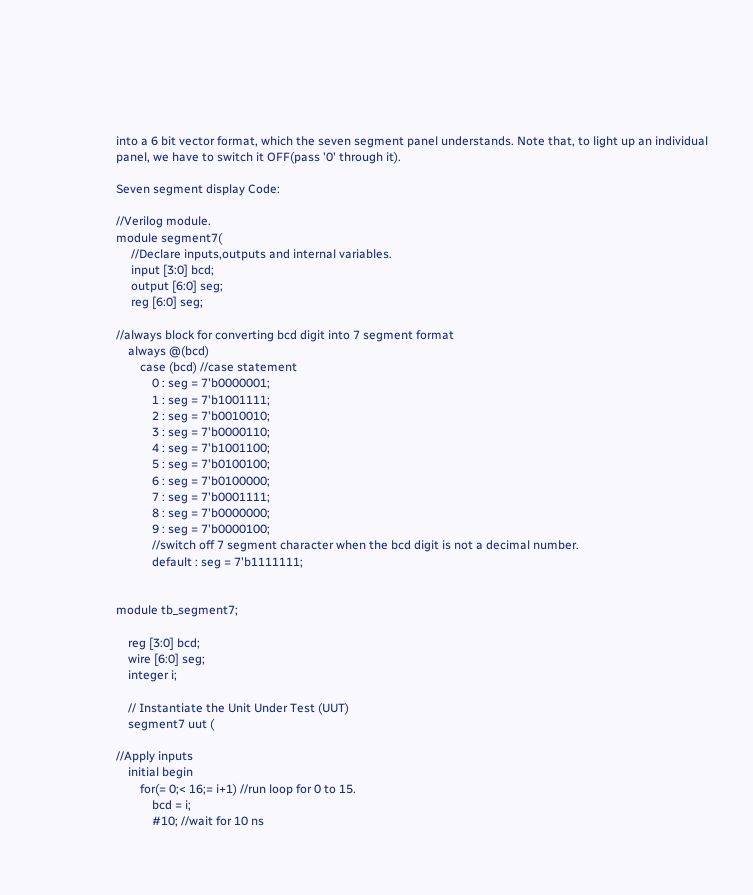into a 6 bit vector format, which the seven segment panel understands. Note that, to light up an individual panel, we have to switch it OFF(pass '0' through it).

Seven segment display Code:

//Verilog module.
module segment7(
     //Declare inputs,outputs and internal variables.
     input [3:0] bcd;
     output [6:0] seg;
     reg [6:0] seg;

//always block for converting bcd digit into 7 segment format
    always @(bcd)
        case (bcd) //case statement
            0 : seg = 7'b0000001;
            1 : seg = 7'b1001111;
            2 : seg = 7'b0010010;
            3 : seg = 7'b0000110;
            4 : seg = 7'b1001100;
            5 : seg = 7'b0100100;
            6 : seg = 7'b0100000;
            7 : seg = 7'b0001111;
            8 : seg = 7'b0000000;
            9 : seg = 7'b0000100;
            //switch off 7 segment character when the bcd digit is not a decimal number.
            default : seg = 7'b1111111;


module tb_segment7;

    reg [3:0] bcd;
    wire [6:0] seg;
    integer i;

    // Instantiate the Unit Under Test (UUT)
    segment7 uut (

//Apply inputs
    initial begin
        for(= 0;< 16;= i+1) //run loop for 0 to 15.
            bcd = i;
            #10; //wait for 10 ns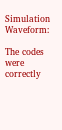Simulation Waveform:

The codes were correctly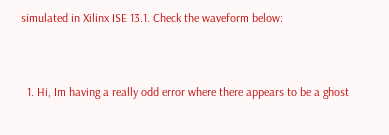simulated in Xilinx ISE 13.1. Check the waveform below:


  1. Hi, Im having a really odd error where there appears to be a ghost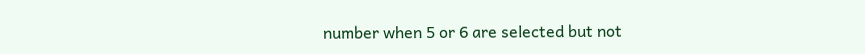number when 5 or 6 are selected but not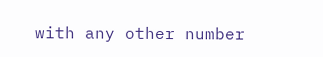with any other number